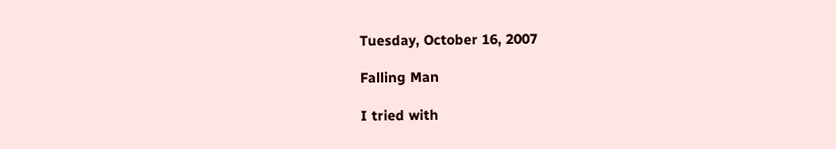Tuesday, October 16, 2007

Falling Man

I tried with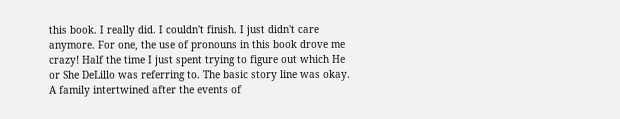this book. I really did. I couldn't finish. I just didn't care anymore. For one, the use of pronouns in this book drove me crazy! Half the time I just spent trying to figure out which He or She DeLillo was referring to. The basic story line was okay. A family intertwined after the events of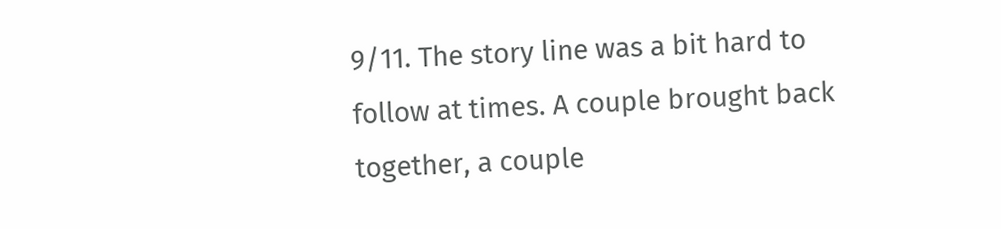9/11. The story line was a bit hard to follow at times. A couple brought back together, a couple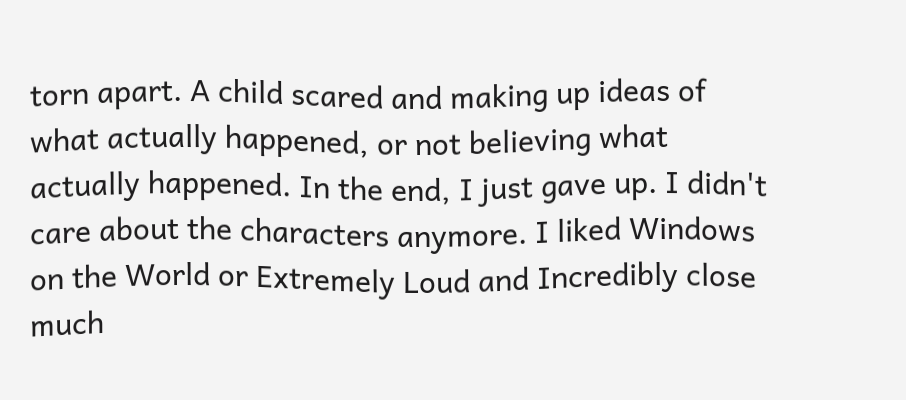torn apart. A child scared and making up ideas of what actually happened, or not believing what actually happened. In the end, I just gave up. I didn't care about the characters anymore. I liked Windows on the World or Extremely Loud and Incredibly close much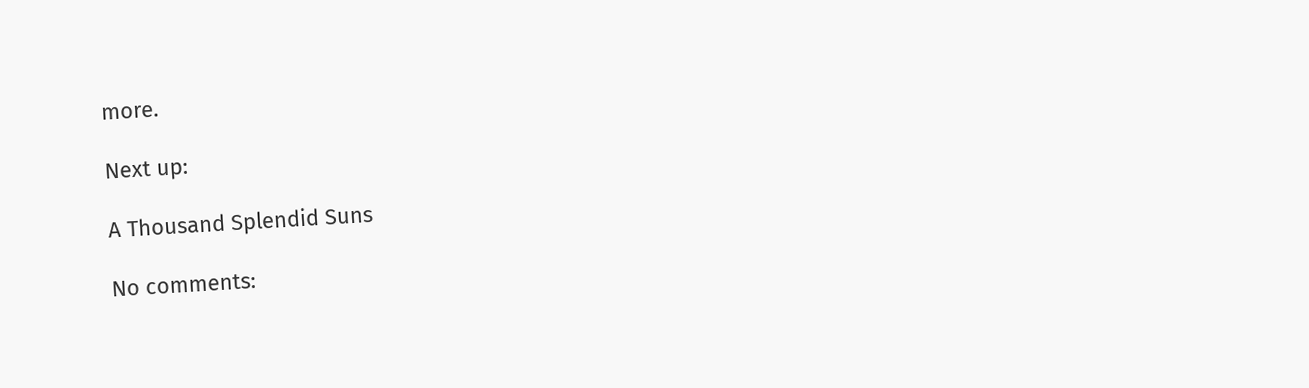more.

Next up:

A Thousand Splendid Suns

No comments: